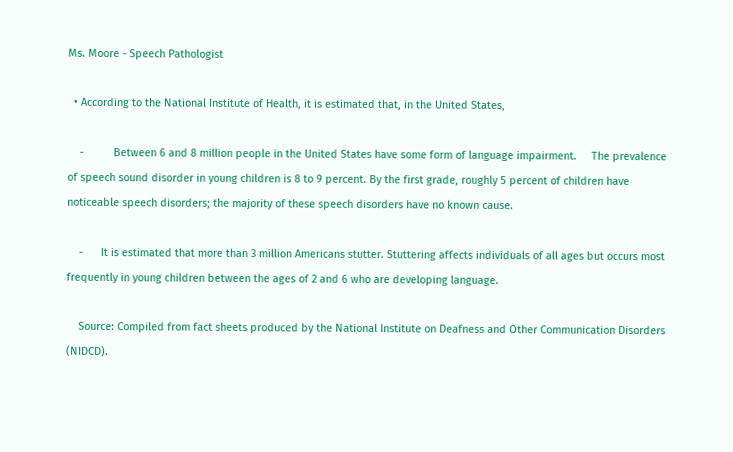Ms. Moore - Speech Pathologist

  • According to the National Institute of Health, it is estimated that, in the United States,

    -          Between 6 and 8 million people in the United States have some form of language impairment.     The prevalence of speech sound disorder in young children is 8 to 9 percent. By the first grade, roughly 5 percent of children have noticeable speech disorders; the majority of these speech disorders have no known cause.

    -      It is estimated that more than 3 million Americans stutter. Stuttering affects individuals of all ages but occurs most frequently in young children between the ages of 2 and 6 who are developing language.

    Source: Compiled from fact sheets produced by the National Institute on Deafness and Other Communication Disorders (NIDCD).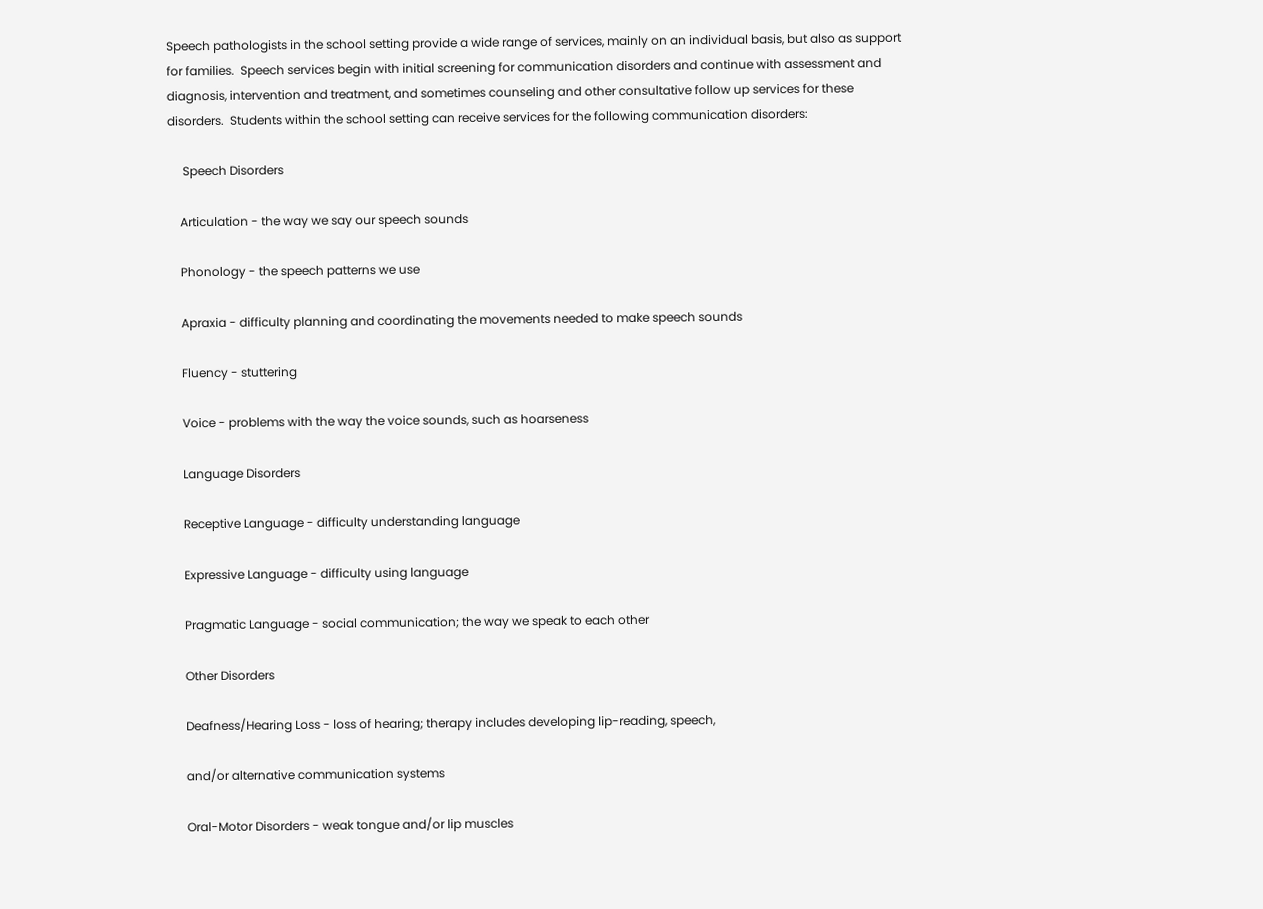Speech pathologists in the school setting provide a wide range of services, mainly on an individual basis, but also as support for families.  Speech services begin with initial screening for communication disorders and continue with assessment and diagnosis, intervention and treatment, and sometimes counseling and other consultative follow up services for these disorders.  Students within the school setting can receive services for the following communication disorders:

     Speech Disorders

    Articulation - the way we say our speech sounds

    Phonology - the speech patterns we use

    Apraxia - difficulty planning and coordinating the movements needed to make speech sounds

    Fluency - stuttering

    Voice - problems with the way the voice sounds, such as hoarseness

    Language Disorders

    Receptive Language - difficulty understanding language

    Expressive Language - difficulty using language

    Pragmatic Language - social communication; the way we speak to each other

    Other Disorders

    Deafness/Hearing Loss - loss of hearing; therapy includes developing lip-reading, speech,

    and/or alternative communication systems

    Oral-Motor Disorders - weak tongue and/or lip muscles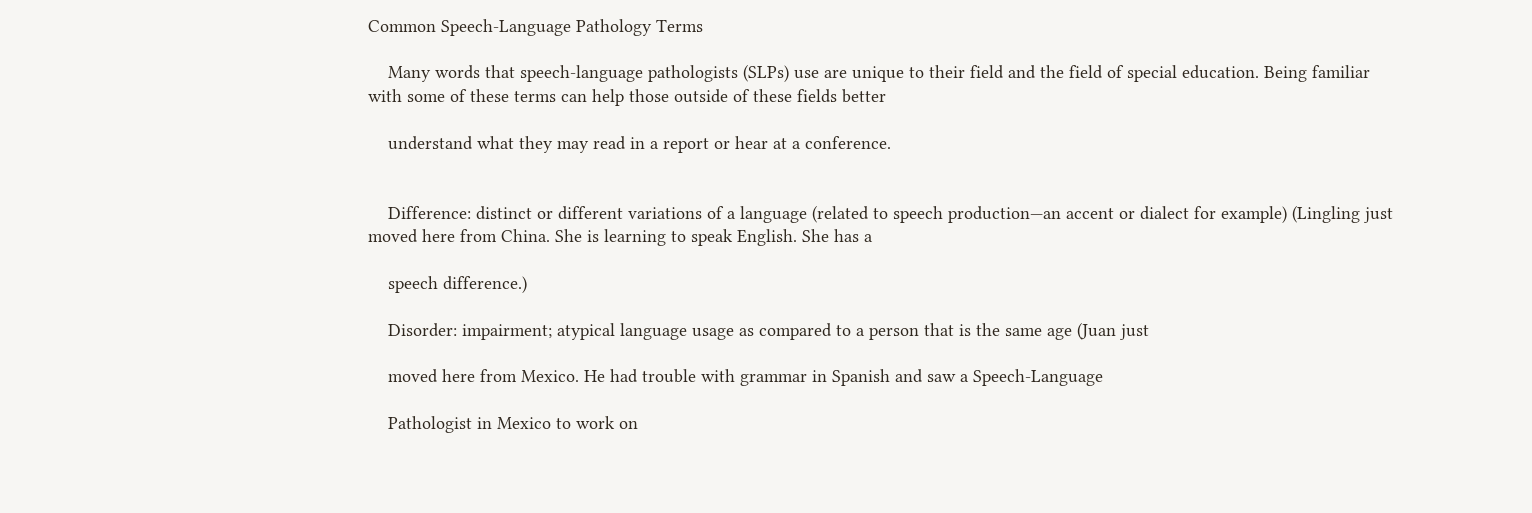Common Speech-Language Pathology Terms

    Many words that speech-language pathologists (SLPs) use are unique to their field and the field of special education. Being familiar with some of these terms can help those outside of these fields better

    understand what they may read in a report or hear at a conference.


    Difference: distinct or different variations of a language (related to speech production—an accent or dialect for example) (Lingling just moved here from China. She is learning to speak English. She has a

    speech difference.)

    Disorder: impairment; atypical language usage as compared to a person that is the same age (Juan just

    moved here from Mexico. He had trouble with grammar in Spanish and saw a Speech-Language

    Pathologist in Mexico to work on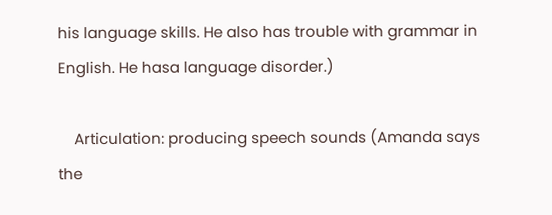his language skills. He also has trouble with grammar in English. He hasa language disorder.)

    Articulation: producing speech sounds (Amanda says the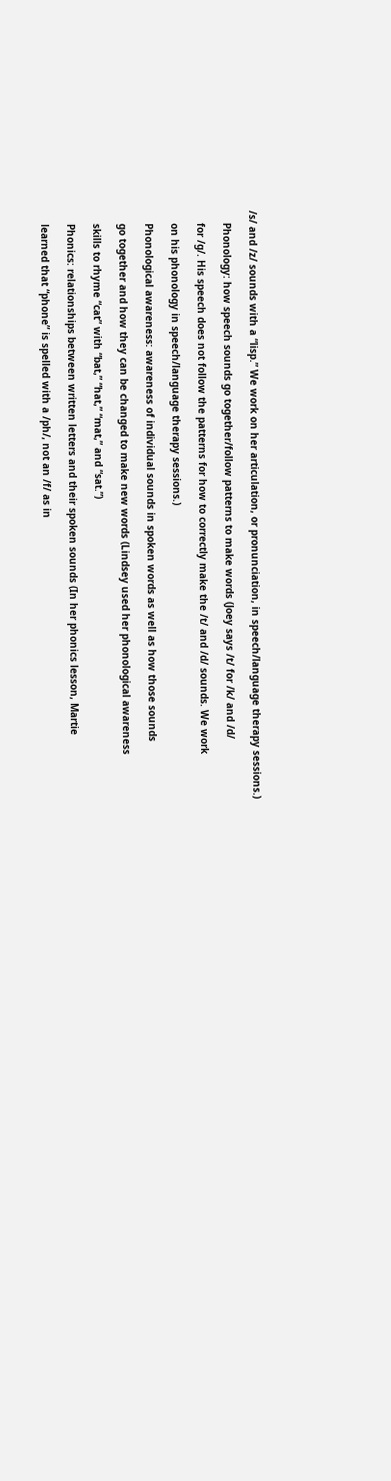/s/ and /z/ sounds with a “lisp.” We work on her articulation, or pronunciation, in speech/language therapy sessions.)

    Phonology: how speech sounds go together/follow patterns to make words (Joey says /t/ for /k/ and /d/

    for /g/. His speech does not follow the patterns for how to correctly make the /t/ and /d/ sounds. We work

    on his phonology in speech/language therapy sessions.)

    Phonological awareness: awareness of individual sounds in spoken words as well as how those sounds

    go together and how they can be changed to make new words (Lindsey used her phonological awareness

    skills to rhyme “cat” with “bat,” “hat,” “mat,” and “sat.”)

    Phonics: relationships between written letters and their spoken sounds (In her phonics lesson, Martie

    learned that “phone” is spelled with a /ph/, not an /f/ as in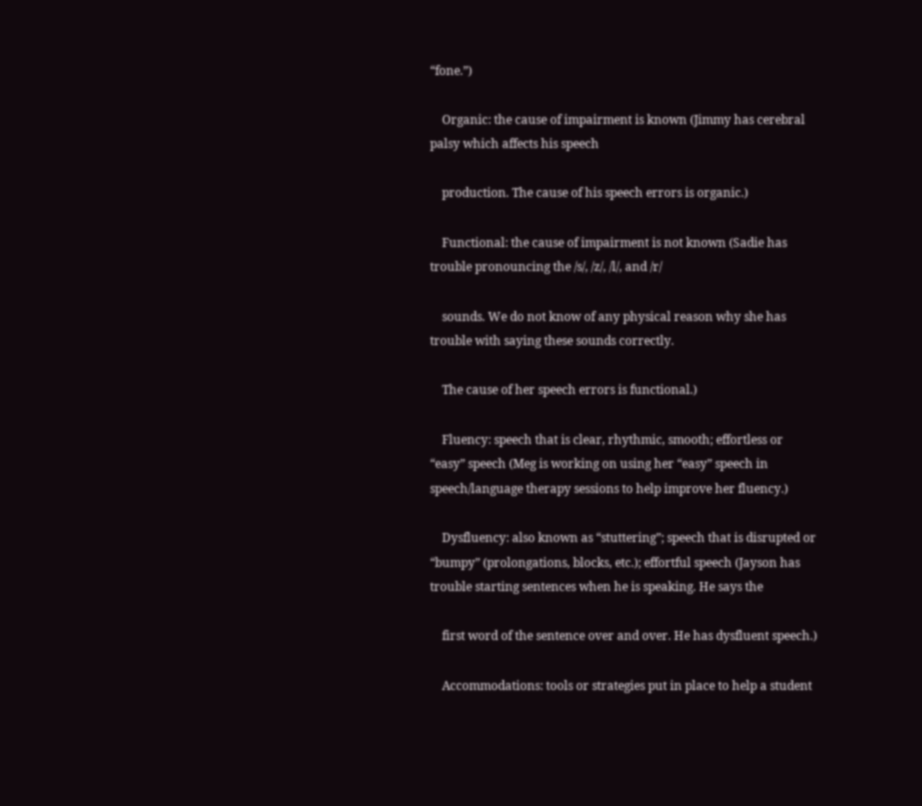“fone.”)

    Organic: the cause of impairment is known (Jimmy has cerebral palsy which affects his speech

    production. The cause of his speech errors is organic.)

    Functional: the cause of impairment is not known (Sadie has trouble pronouncing the /s/, /z/, /l/, and /r/

    sounds. We do not know of any physical reason why she has trouble with saying these sounds correctly.

    The cause of her speech errors is functional.)

    Fluency: speech that is clear, rhythmic, smooth; effortless or “easy” speech (Meg is working on using her “easy” speech in speech/language therapy sessions to help improve her fluency.)

    Dysfluency: also known as “stuttering”; speech that is disrupted or “bumpy” (prolongations, blocks, etc.); effortful speech (Jayson has trouble starting sentences when he is speaking. He says the

    first word of the sentence over and over. He has dysfluent speech.)

    Accommodations: tools or strategies put in place to help a student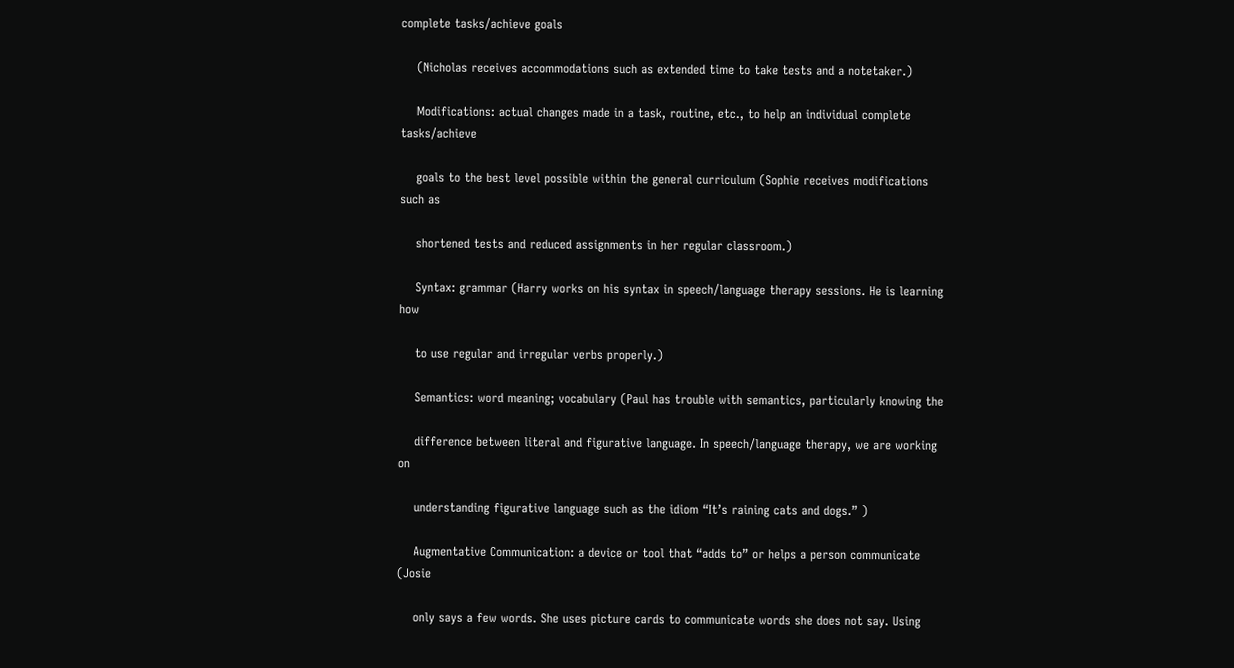complete tasks/achieve goals

    (Nicholas receives accommodations such as extended time to take tests and a notetaker.)

    Modifications: actual changes made in a task, routine, etc., to help an individual complete tasks/achieve

    goals to the best level possible within the general curriculum (Sophie receives modifications such as

    shortened tests and reduced assignments in her regular classroom.)

    Syntax: grammar (Harry works on his syntax in speech/language therapy sessions. He is learning how

    to use regular and irregular verbs properly.)

    Semantics: word meaning; vocabulary (Paul has trouble with semantics, particularly knowing the

    difference between literal and figurative language. In speech/language therapy, we are working on

    understanding figurative language such as the idiom “It’s raining cats and dogs.” )

    Augmentative Communication: a device or tool that “adds to” or helps a person communicate (Josie

    only says a few words. She uses picture cards to communicate words she does not say. Using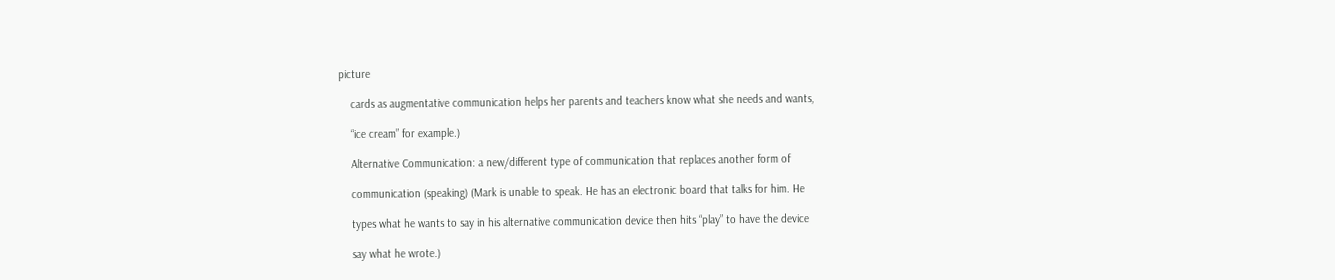picture

    cards as augmentative communication helps her parents and teachers know what she needs and wants,

    “ice cream” for example.)

    Alternative Communication: a new/different type of communication that replaces another form of

    communication (speaking) (Mark is unable to speak. He has an electronic board that talks for him. He

    types what he wants to say in his alternative communication device then hits “play” to have the device

    say what he wrote.)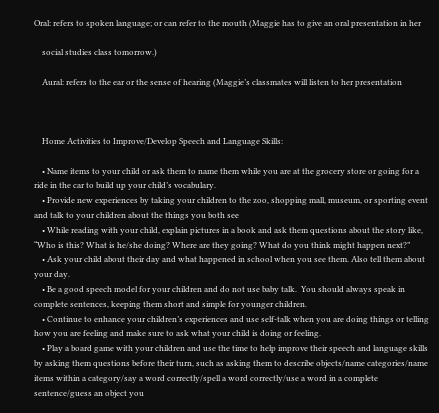Oral: refers to spoken language; or can refer to the mouth (Maggie has to give an oral presentation in her

    social studies class tomorrow.)

    Aural: refers to the ear or the sense of hearing (Maggie’s classmates will listen to her presentation



    Home Activities to Improve/Develop Speech and Language Skills:

    • Name items to your child or ask them to name them while you are at the grocery store or going for a ride in the car to build up your child’s vocabulary.
    • Provide new experiences by taking your children to the zoo, shopping mall, museum, or sporting event and talk to your children about the things you both see
    • While reading with your child, explain pictures in a book and ask them questions about the story like, “Who is this? What is he/she doing? Where are they going? What do you think might happen next?”
    • Ask your child about their day and what happened in school when you see them. Also tell them about your day.
    • Be a good speech model for your children and do not use baby talk.  You should always speak in complete sentences, keeping them short and simple for younger children.
    • Continue to enhance your children’s experiences and use self-talk when you are doing things or telling how you are feeling and make sure to ask what your child is doing or feeling.
    • Play a board game with your children and use the time to help improve their speech and language skills by asking them questions before their turn, such as asking them to describe objects/name categories/name items within a category/say a word correctly/spell a word correctly/use a word in a complete sentence/guess an object you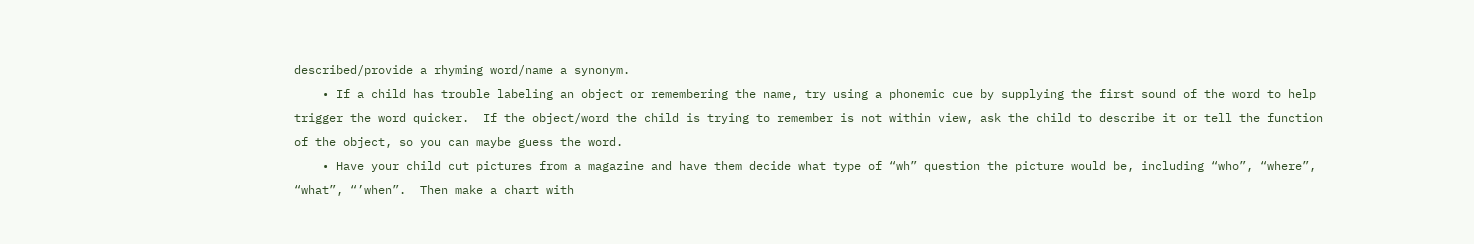described/provide a rhyming word/name a synonym.
    • If a child has trouble labeling an object or remembering the name, try using a phonemic cue by supplying the first sound of the word to help trigger the word quicker.  If the object/word the child is trying to remember is not within view, ask the child to describe it or tell the function of the object, so you can maybe guess the word.
    • Have your child cut pictures from a magazine and have them decide what type of “wh” question the picture would be, including “who”, “where”, “what”, “’when”.  Then make a chart with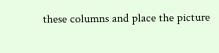these columns and place the picture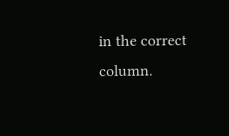in the correct column.